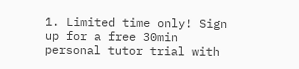1. Limited time only! Sign up for a free 30min personal tutor trial with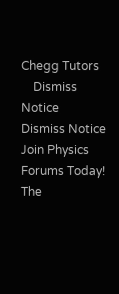Chegg Tutors
    Dismiss Notice
Dismiss Notice
Join Physics Forums Today!
The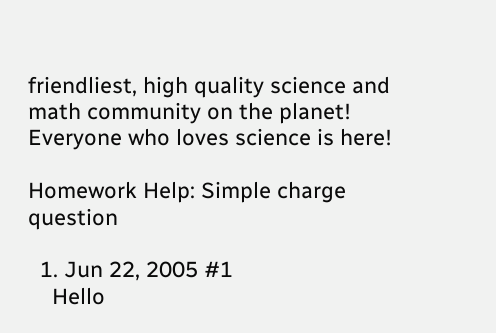friendliest, high quality science and math community on the planet! Everyone who loves science is here!

Homework Help: Simple charge question

  1. Jun 22, 2005 #1
    Hello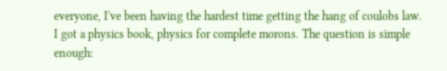everyone, I've been having the hardest time getting the hang of coulobs law. I got a physics book, physics for complete morons. The question is simple enough: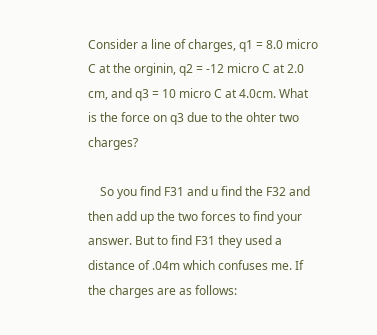Consider a line of charges, q1 = 8.0 micro C at the orginin, q2 = -12 micro C at 2.0 cm, and q3 = 10 micro C at 4.0cm. What is the force on q3 due to the ohter two charges?

    So you find F31 and u find the F32 and then add up the two forces to find your answer. But to find F31 they used a distance of .04m which confuses me. If the charges are as follows: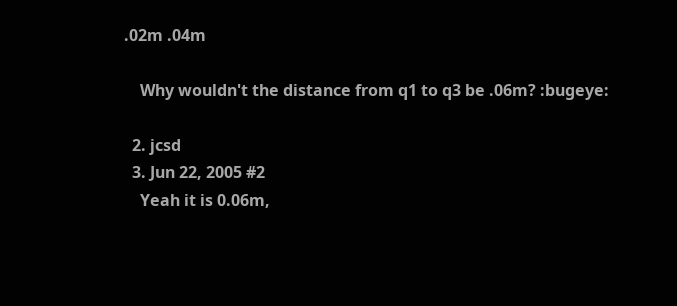.02m .04m

    Why wouldn't the distance from q1 to q3 be .06m? :bugeye:

  2. jcsd
  3. Jun 22, 2005 #2
    Yeah it is 0.06m,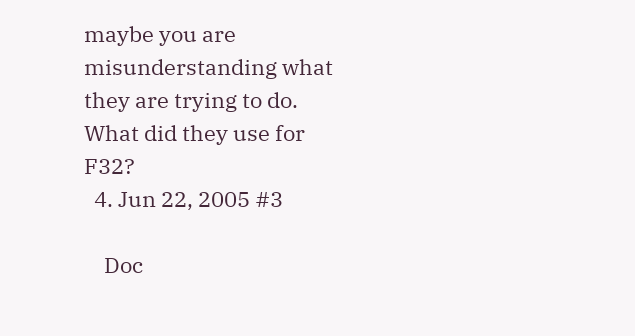maybe you are misunderstanding what they are trying to do. What did they use for F32?
  4. Jun 22, 2005 #3

    Doc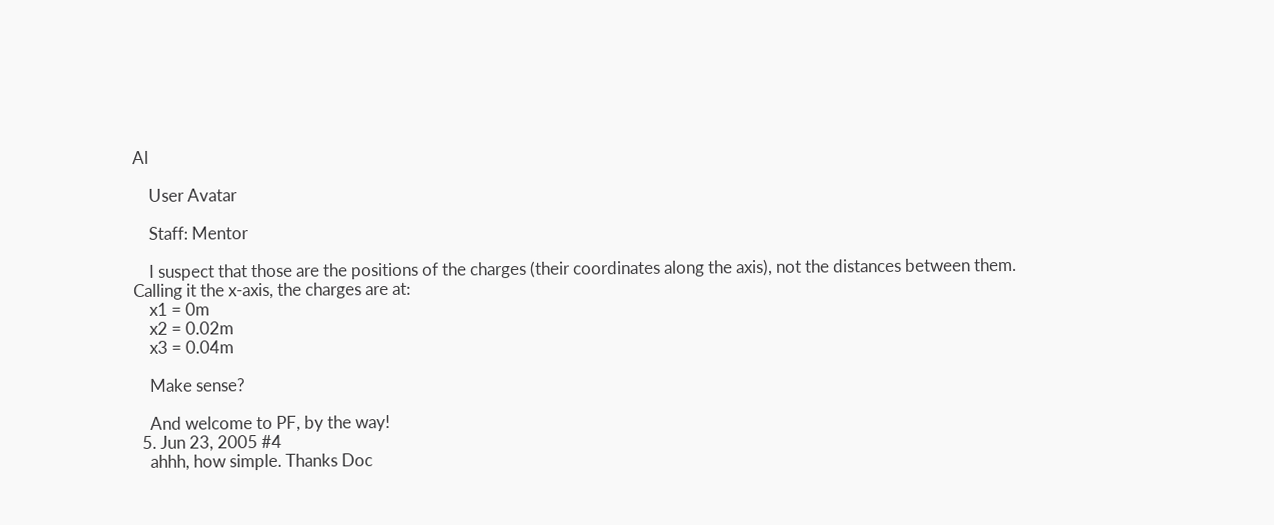Al

    User Avatar

    Staff: Mentor

    I suspect that those are the positions of the charges (their coordinates along the axis), not the distances between them. Calling it the x-axis, the charges are at:
    x1 = 0m
    x2 = 0.02m
    x3 = 0.04m

    Make sense?

    And welcome to PF, by the way!
  5. Jun 23, 2005 #4
    ahhh, how simple. Thanks Doc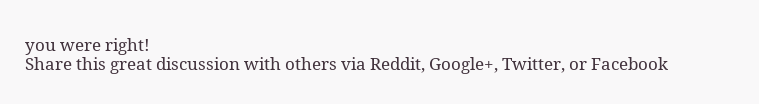you were right!
Share this great discussion with others via Reddit, Google+, Twitter, or Facebook